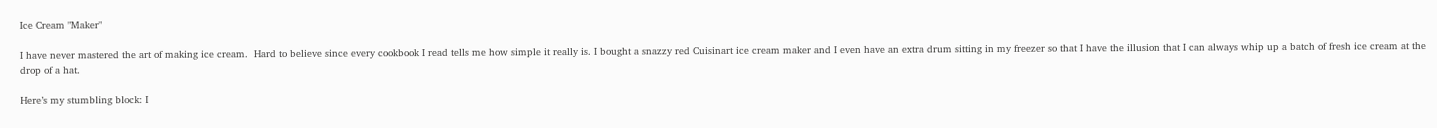Ice Cream "Maker"

I have never mastered the art of making ice cream.  Hard to believe since every cookbook I read tells me how simple it really is. I bought a snazzy red Cuisinart ice cream maker and I even have an extra drum sitting in my freezer so that I have the illusion that I can always whip up a batch of fresh ice cream at the drop of a hat.

Here’s my stumbling block: I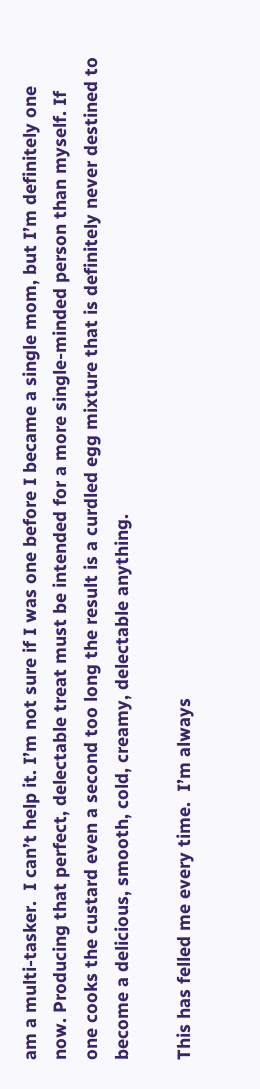am a multi-tasker.  I can’t help it. I’m not sure if I was one before I became a single mom, but I’m definitely one now. Producing that perfect, delectable treat must be intended for a more single-minded person than myself. If one cooks the custard even a second too long the result is a curdled egg mixture that is definitely never destined to become a delicious, smooth, cold, creamy, delectable anything.

This has felled me every time.  I’m always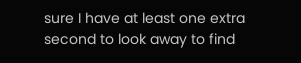sure I have at least one extra second to look away to find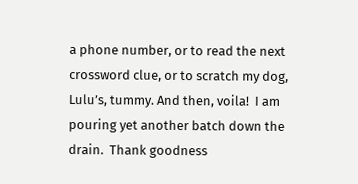a phone number, or to read the next crossword clue, or to scratch my dog, Lulu’s, tummy. And then, voila!  I am pouring yet another batch down the drain.  Thank goodness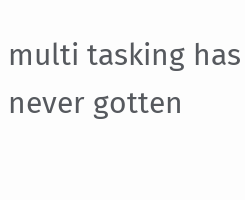multi tasking has never gotten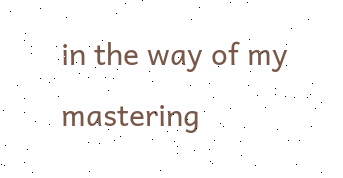in the way of my mastering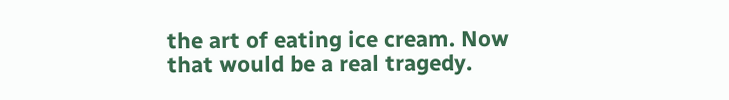the art of eating ice cream. Now that would be a real tragedy.